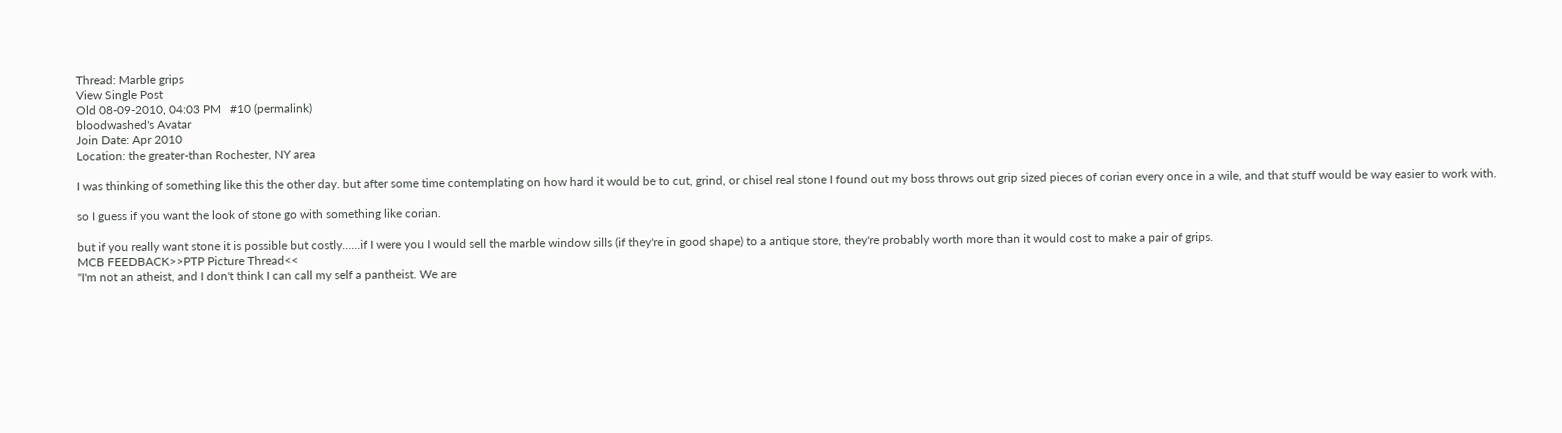Thread: Marble grips
View Single Post
Old 08-09-2010, 04:03 PM   #10 (permalink)
bloodwashed's Avatar
Join Date: Apr 2010
Location: the greater-than Rochester, NY area

I was thinking of something like this the other day. but after some time contemplating on how hard it would be to cut, grind, or chisel real stone I found out my boss throws out grip sized pieces of corian every once in a wile, and that stuff would be way easier to work with.

so I guess if you want the look of stone go with something like corian.

but if you really want stone it is possible but costly......if I were you I would sell the marble window sills (if they're in good shape) to a antique store, they're probably worth more than it would cost to make a pair of grips.
MCB FEEDBACK>>PTP Picture Thread<<
"I'm not an atheist, and I don't think I can call my self a pantheist. We are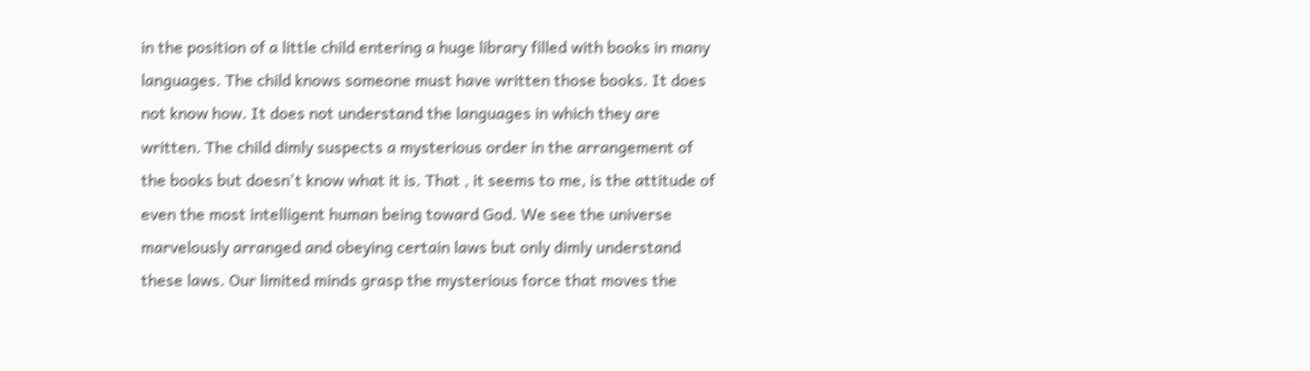in the position of a little child entering a huge library filled with books in many languages. The child knows someone must have written those books. It does not know how. It does not understand the languages in which they are written. The child dimly suspects a mysterious order in the arrangement of the books but doesn't know what it is. That , it seems to me, is the attitude of even the most intelligent human being toward God. We see the universe marvelously arranged and obeying certain laws but only dimly understand these laws. Our limited minds grasp the mysterious force that moves the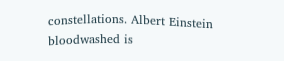constellations. Albert Einstein
bloodwashed is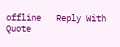offline   Reply With Quote